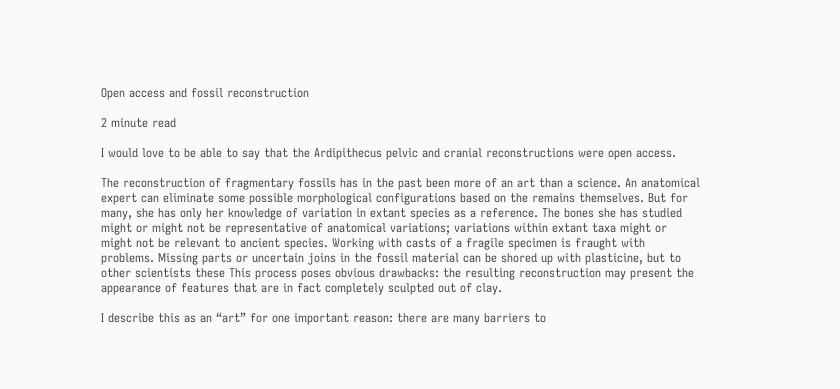Open access and fossil reconstruction

2 minute read

I would love to be able to say that the Ardipithecus pelvic and cranial reconstructions were open access.

The reconstruction of fragmentary fossils has in the past been more of an art than a science. An anatomical expert can eliminate some possible morphological configurations based on the remains themselves. But for many, she has only her knowledge of variation in extant species as a reference. The bones she has studied might or might not be representative of anatomical variations; variations within extant taxa might or might not be relevant to ancient species. Working with casts of a fragile specimen is fraught with problems. Missing parts or uncertain joins in the fossil material can be shored up with plasticine, but to other scientists these This process poses obvious drawbacks: the resulting reconstruction may present the appearance of features that are in fact completely sculpted out of clay.

I describe this as an “art” for one important reason: there are many barriers to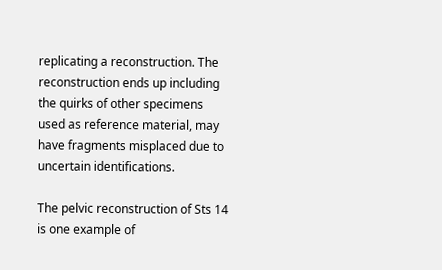replicating a reconstruction. The reconstruction ends up including the quirks of other specimens used as reference material, may have fragments misplaced due to uncertain identifications.

The pelvic reconstruction of Sts 14 is one example of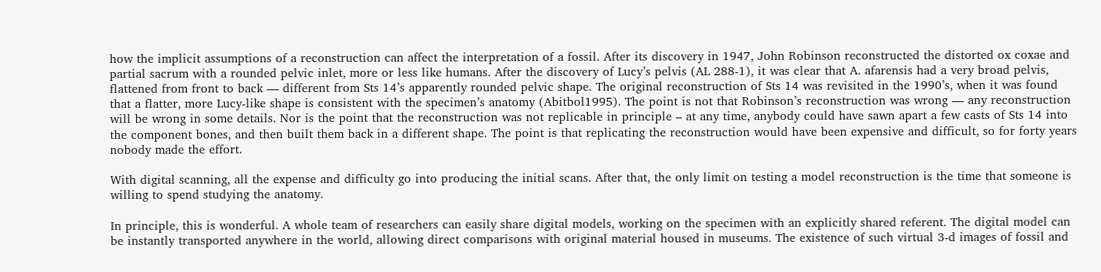how the implicit assumptions of a reconstruction can affect the interpretation of a fossil. After its discovery in 1947, John Robinson reconstructed the distorted ox coxae and partial sacrum with a rounded pelvic inlet, more or less like humans. After the discovery of Lucy’s pelvis (AL 288-1), it was clear that A. afarensis had a very broad pelvis, flattened from front to back — different from Sts 14’s apparently rounded pelvic shape. The original reconstruction of Sts 14 was revisited in the 1990’s, when it was found that a flatter, more Lucy-like shape is consistent with the specimen’s anatomy (Abitbol1995). The point is not that Robinson’s reconstruction was wrong — any reconstruction will be wrong in some details. Nor is the point that the reconstruction was not replicable in principle – at any time, anybody could have sawn apart a few casts of Sts 14 into the component bones, and then built them back in a different shape. The point is that replicating the reconstruction would have been expensive and difficult, so for forty years nobody made the effort.

With digital scanning, all the expense and difficulty go into producing the initial scans. After that, the only limit on testing a model reconstruction is the time that someone is willing to spend studying the anatomy.

In principle, this is wonderful. A whole team of researchers can easily share digital models, working on the specimen with an explicitly shared referent. The digital model can be instantly transported anywhere in the world, allowing direct comparisons with original material housed in museums. The existence of such virtual 3-d images of fossil and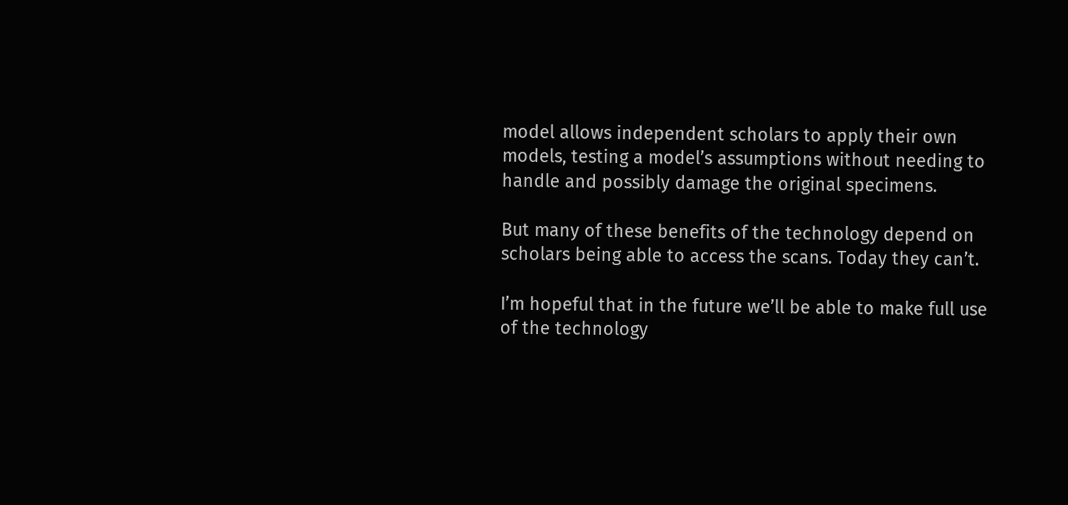model allows independent scholars to apply their own models, testing a model’s assumptions without needing to handle and possibly damage the original specimens.

But many of these benefits of the technology depend on scholars being able to access the scans. Today they can’t.

I’m hopeful that in the future we’ll be able to make full use of the technology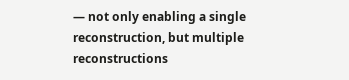— not only enabling a single reconstruction, but multiple reconstructions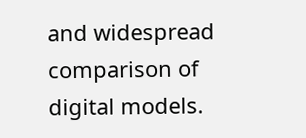and widespread comparison of digital models.